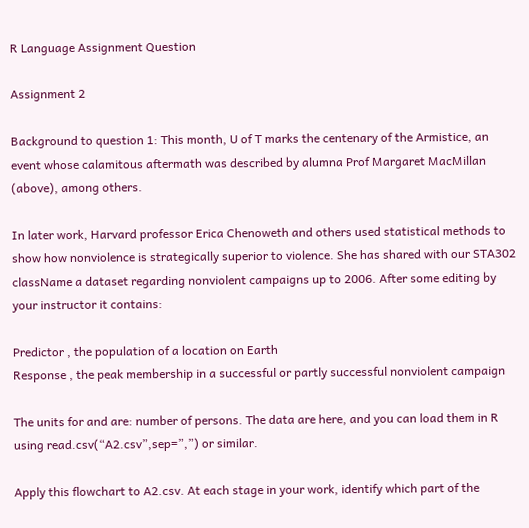R Language Assignment Question

Assignment 2

Background to question 1: This month, U of T marks the centenary of the Armistice, an event whose calamitous aftermath was described by alumna Prof Margaret MacMillan (above), among others.

In later work, Harvard professor Erica Chenoweth and others used statistical methods to show how nonviolence is strategically superior to violence. She has shared with our STA302 className a dataset regarding nonviolent campaigns up to 2006. After some editing by your instructor it contains:

Predictor , the population of a location on Earth
Response , the peak membership in a successful or partly successful nonviolent campaign

The units for and are: number of persons. The data are here, and you can load them in R using read.csv(“A2.csv”,sep=”,”) or similar.

Apply this flowchart to A2.csv. At each stage in your work, identify which part of the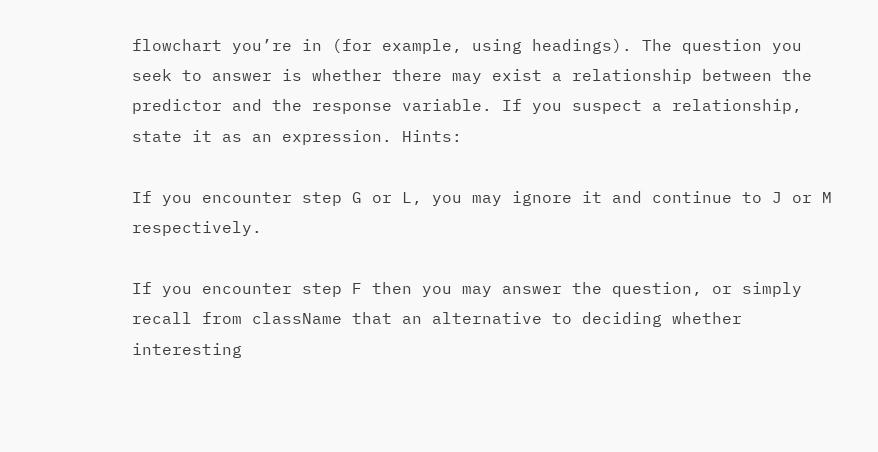flowchart you’re in (for example, using headings). The question you seek to answer is whether there may exist a relationship between the predictor and the response variable. If you suspect a relationship, state it as an expression. Hints:

If you encounter step G or L, you may ignore it and continue to J or M respectively.

If you encounter step F then you may answer the question, or simply recall from className that an alternative to deciding whether interesting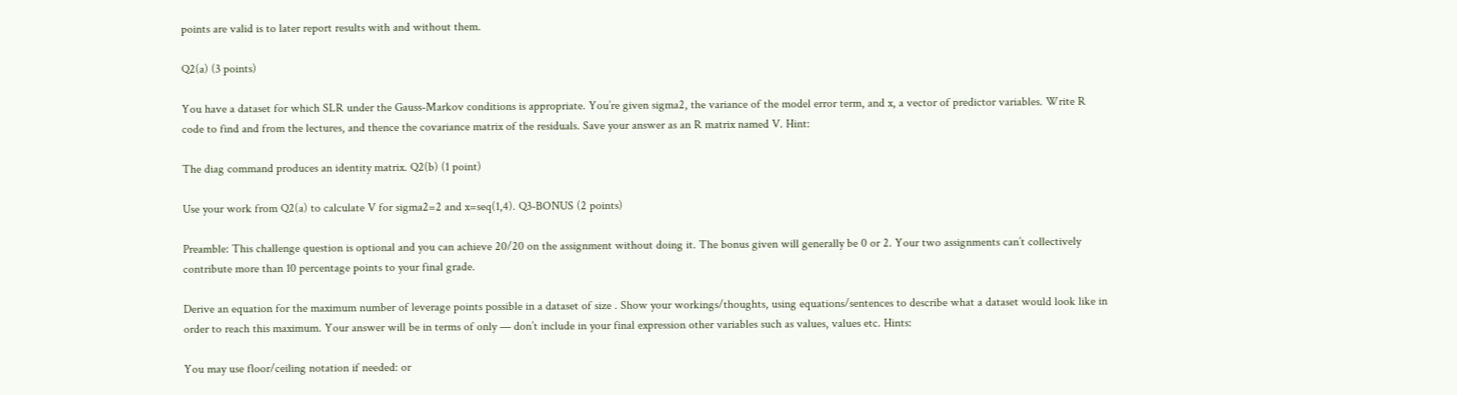points are valid is to later report results with and without them.

Q2(a) (3 points)

You have a dataset for which SLR under the Gauss-Markov conditions is appropriate. You’re given sigma2, the variance of the model error term, and x, a vector of predictor variables. Write R code to find and from the lectures, and thence the covariance matrix of the residuals. Save your answer as an R matrix named V. Hint:

The diag command produces an identity matrix. Q2(b) (1 point)

Use your work from Q2(a) to calculate V for sigma2=2 and x=seq(1,4). Q3-BONUS (2 points)

Preamble: This challenge question is optional and you can achieve 20/20 on the assignment without doing it. The bonus given will generally be 0 or 2. Your two assignments can’t collectively contribute more than 10 percentage points to your final grade.

Derive an equation for the maximum number of leverage points possible in a dataset of size . Show your workings/thoughts, using equations/sentences to describe what a dataset would look like in order to reach this maximum. Your answer will be in terms of only — don’t include in your final expression other variables such as values, values etc. Hints:

You may use floor/ceiling notation if needed: or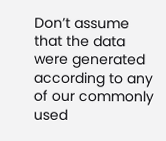Don’t assume that the data were generated according to any of our commonly used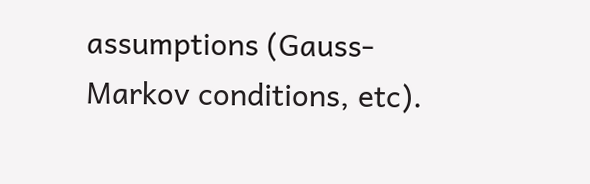assumptions (Gauss-Markov conditions, etc).